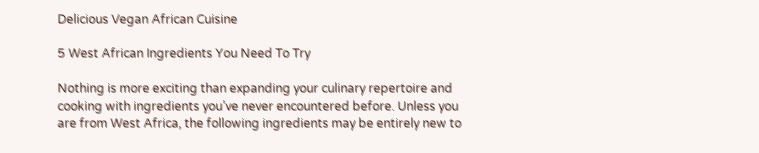Delicious Vegan African Cuisine

5 West African Ingredients You Need To Try

Nothing is more exciting than expanding your culinary repertoire and cooking with ingredients you’ve never encountered before. Unless you are from West Africa, the following ingredients may be entirely new to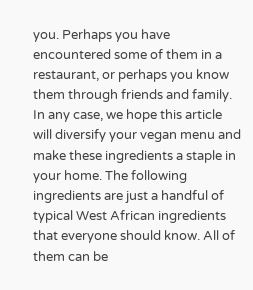you. Perhaps you have encountered some of them in a restaurant, or perhaps you know them through friends and family. In any case, we hope this article will diversify your vegan menu and make these ingredients a staple in your home. The following ingredients are just a handful of typical West African ingredients that everyone should know. All of them can be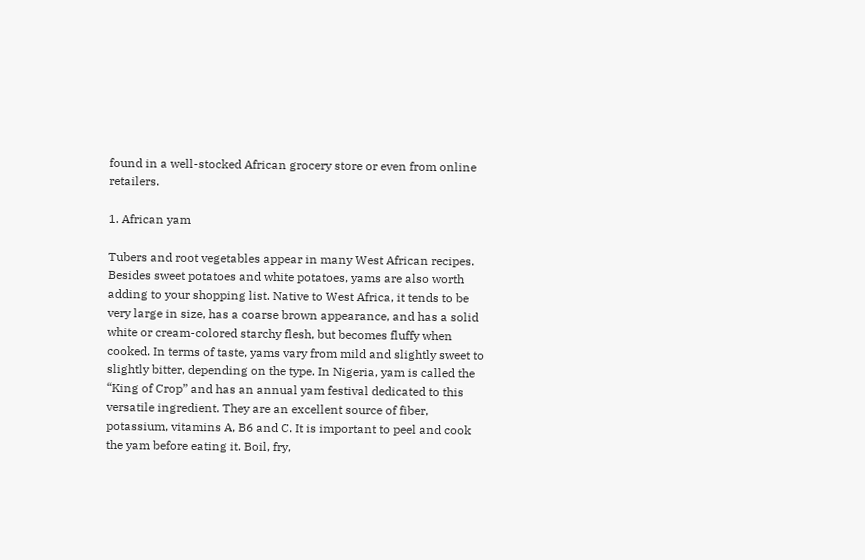found in a well-stocked African grocery store or even from online retailers.

1. African yam

Tubers and root vegetables appear in many West African recipes. Besides sweet potatoes and white potatoes, yams are also worth adding to your shopping list. Native to West Africa, it tends to be very large in size, has a coarse brown appearance, and has a solid white or cream-colored starchy flesh, but becomes fluffy when cooked. In terms of taste, yams vary from mild and slightly sweet to slightly bitter, depending on the type. In Nigeria, yam is called the “King of Crop” and has an annual yam festival dedicated to this versatile ingredient. They are an excellent source of fiber, potassium, vitamins A, B6 and C. It is important to peel and cook the yam before eating it. Boil, fry,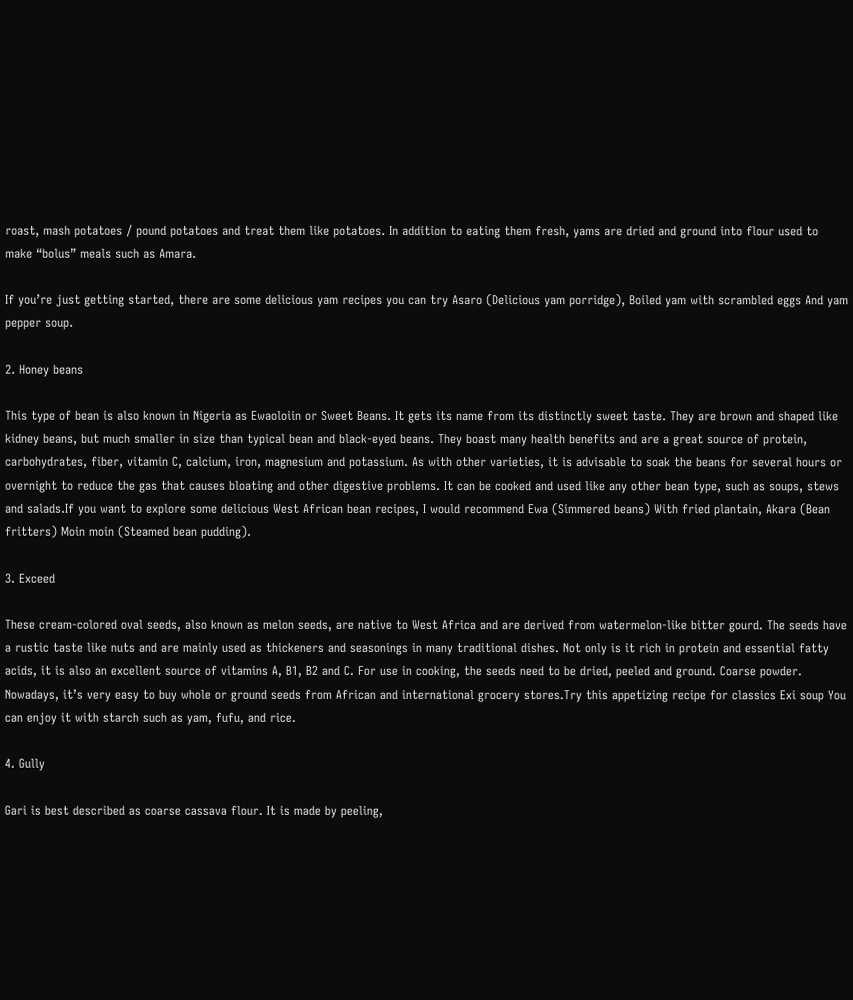roast, mash potatoes / pound potatoes and treat them like potatoes. In addition to eating them fresh, yams are dried and ground into flour used to make “bolus” meals such as Amara.

If you’re just getting started, there are some delicious yam recipes you can try Asaro (Delicious yam porridge), Boiled yam with scrambled eggs And yam pepper soup.

2. Honey beans

This type of bean is also known in Nigeria as Ewaoloiin or Sweet Beans. It gets its name from its distinctly sweet taste. They are brown and shaped like kidney beans, but much smaller in size than typical bean and black-eyed beans. They boast many health benefits and are a great source of protein, carbohydrates, fiber, vitamin C, calcium, iron, magnesium and potassium. As with other varieties, it is advisable to soak the beans for several hours or overnight to reduce the gas that causes bloating and other digestive problems. It can be cooked and used like any other bean type, such as soups, stews and salads.If you want to explore some delicious West African bean recipes, I would recommend Ewa (Simmered beans) With fried plantain, Akara (Bean fritters) Moin moin (Steamed bean pudding).

3. Exceed

These cream-colored oval seeds, also known as melon seeds, are native to West Africa and are derived from watermelon-like bitter gourd. The seeds have a rustic taste like nuts and are mainly used as thickeners and seasonings in many traditional dishes. Not only is it rich in protein and essential fatty acids, it is also an excellent source of vitamins A, B1, B2 and C. For use in cooking, the seeds need to be dried, peeled and ground. Coarse powder. Nowadays, it’s very easy to buy whole or ground seeds from African and international grocery stores.Try this appetizing recipe for classics Exi soup You can enjoy it with starch such as yam, fufu, and rice.

4. Gully

Gari is best described as coarse cassava flour. It is made by peeling,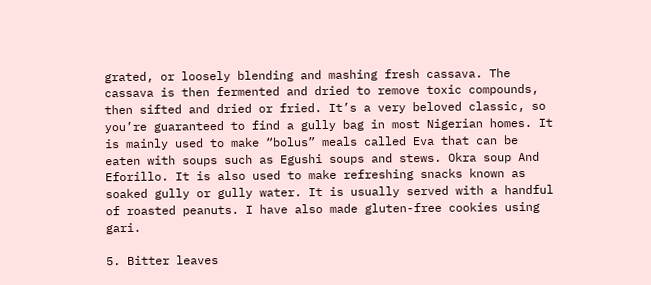grated, or loosely blending and mashing fresh cassava. The cassava is then fermented and dried to remove toxic compounds, then sifted and dried or fried. It’s a very beloved classic, so you’re guaranteed to find a gully bag in most Nigerian homes. It is mainly used to make “bolus” meals called Eva that can be eaten with soups such as Egushi soups and stews. Okra soup And Eforillo. It is also used to make refreshing snacks known as soaked gully or gully water. It is usually served with a handful of roasted peanuts. I have also made gluten-free cookies using gari.

5. Bitter leaves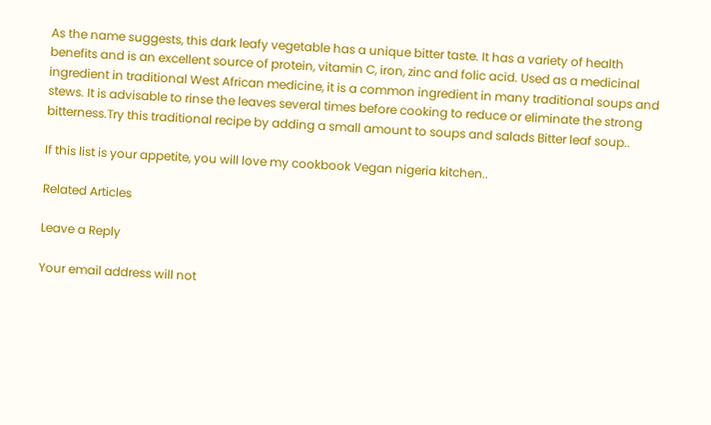As the name suggests, this dark leafy vegetable has a unique bitter taste. It has a variety of health benefits and is an excellent source of protein, vitamin C, iron, zinc and folic acid. Used as a medicinal ingredient in traditional West African medicine, it is a common ingredient in many traditional soups and stews. It is advisable to rinse the leaves several times before cooking to reduce or eliminate the strong bitterness.Try this traditional recipe by adding a small amount to soups and salads Bitter leaf soup..

If this list is your appetite, you will love my cookbook Vegan nigeria kitchen..

Related Articles

Leave a Reply

Your email address will not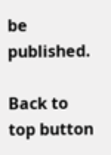be published.

Back to top button